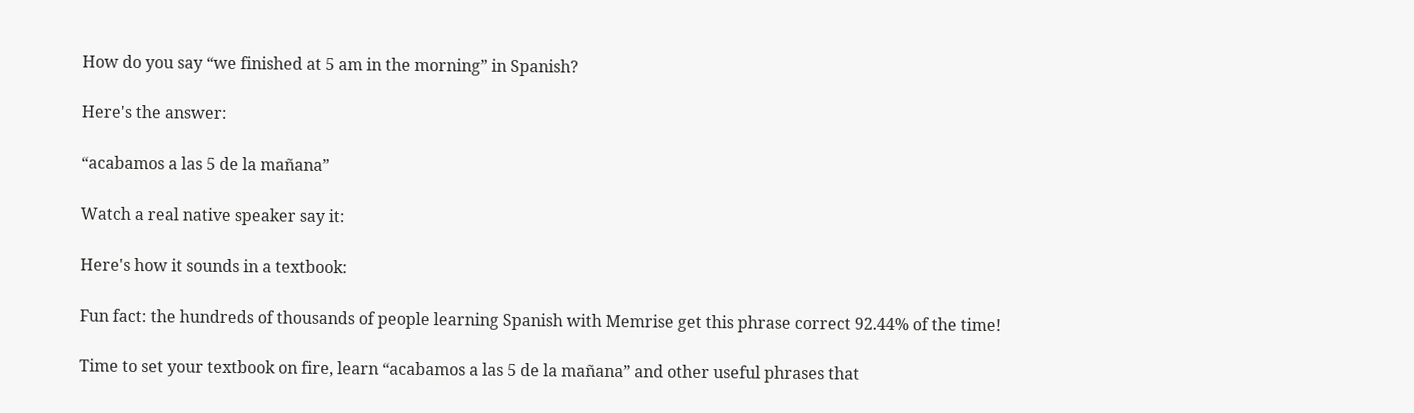How do you say “we finished at 5 am in the morning” in Spanish?

Here's the answer:

“acabamos a las 5 de la mañana”

Watch a real native speaker say it:

Here's how it sounds in a textbook:

Fun fact: the hundreds of thousands of people learning Spanish with Memrise get this phrase correct 92.44% of the time!

Time to set your textbook on fire, learn “acabamos a las 5 de la mañana” and other useful phrases that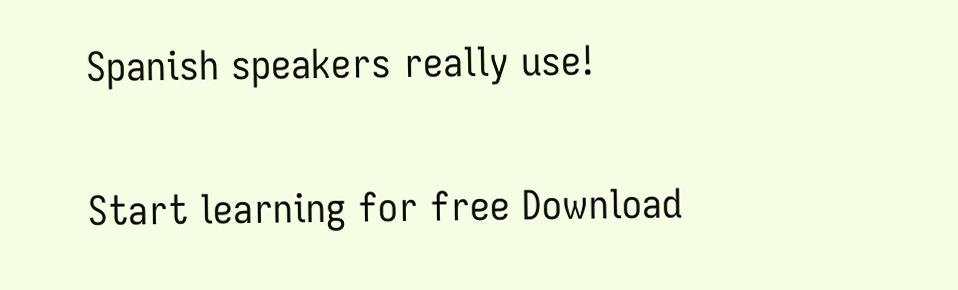Spanish speakers really use!

Start learning for free Download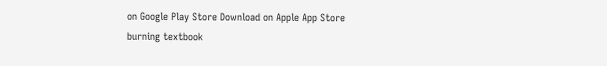on Google Play Store Download on Apple App Store
burning textbook